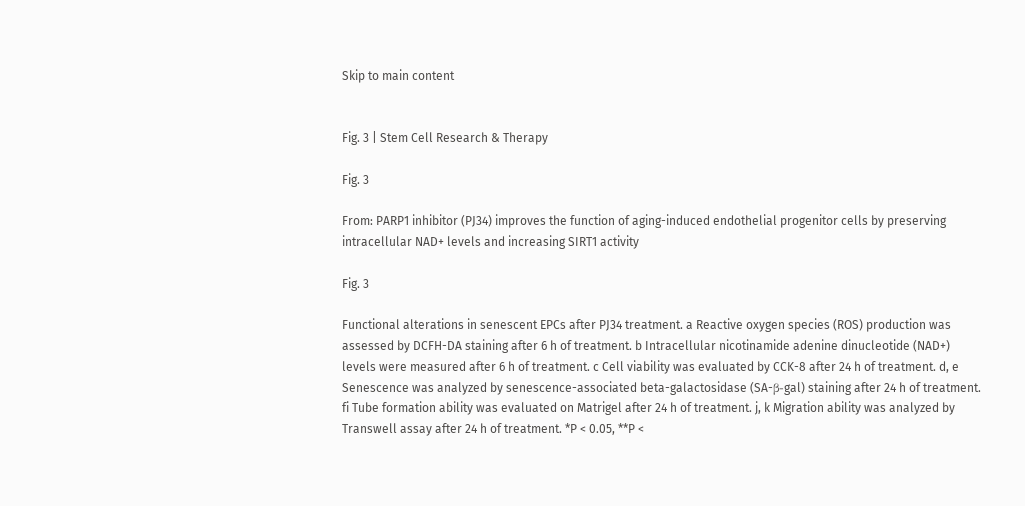Skip to main content


Fig. 3 | Stem Cell Research & Therapy

Fig. 3

From: PARP1 inhibitor (PJ34) improves the function of aging-induced endothelial progenitor cells by preserving intracellular NAD+ levels and increasing SIRT1 activity

Fig. 3

Functional alterations in senescent EPCs after PJ34 treatment. a Reactive oxygen species (ROS) production was assessed by DCFH-DA staining after 6 h of treatment. b Intracellular nicotinamide adenine dinucleotide (NAD+) levels were measured after 6 h of treatment. c Cell viability was evaluated by CCK-8 after 24 h of treatment. d, e Senescence was analyzed by senescence-associated beta-galactosidase (SA-β-gal) staining after 24 h of treatment. fi Tube formation ability was evaluated on Matrigel after 24 h of treatment. j, k Migration ability was analyzed by Transwell assay after 24 h of treatment. *P < 0.05, **P <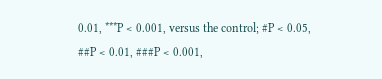0.01, ***P < 0.001, versus the control; #P < 0.05, ##P < 0.01, ###P < 0.001,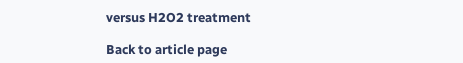versus H2O2 treatment

Back to article page